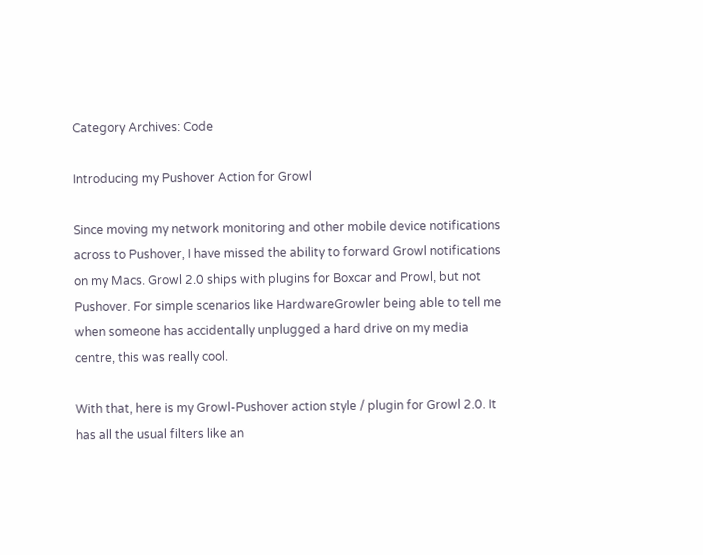Category Archives: Code

Introducing my Pushover Action for Growl

Since moving my network monitoring and other mobile device notifications across to Pushover, I have missed the ability to forward Growl notifications on my Macs. Growl 2.0 ships with plugins for Boxcar and Prowl, but not Pushover. For simple scenarios like HardwareGrowler being able to tell me when someone has accidentally unplugged a hard drive on my media centre, this was really cool.

With that, here is my Growl-Pushover action style / plugin for Growl 2.0. It has all the usual filters like an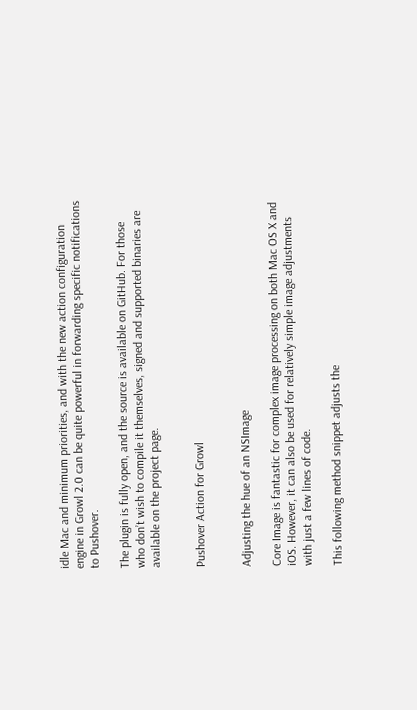idle Mac and minimum priorities, and with the new action configuration engine in Growl 2.0 can be quite powerful in forwarding specific notifications to Pushover.

The plugin is fully open, and the source is available on GitHub. For those who don’t wish to compile it themselves, signed and supported binaries are available on the project page.


Pushover Action for Growl


Adjusting the hue of an NSImage

Core Image is fantastic for complex image processing on both Mac OS X and iOS. However, it can also be used for relatively simple image adjustments with just a few lines of code.

This following method snippet adjusts the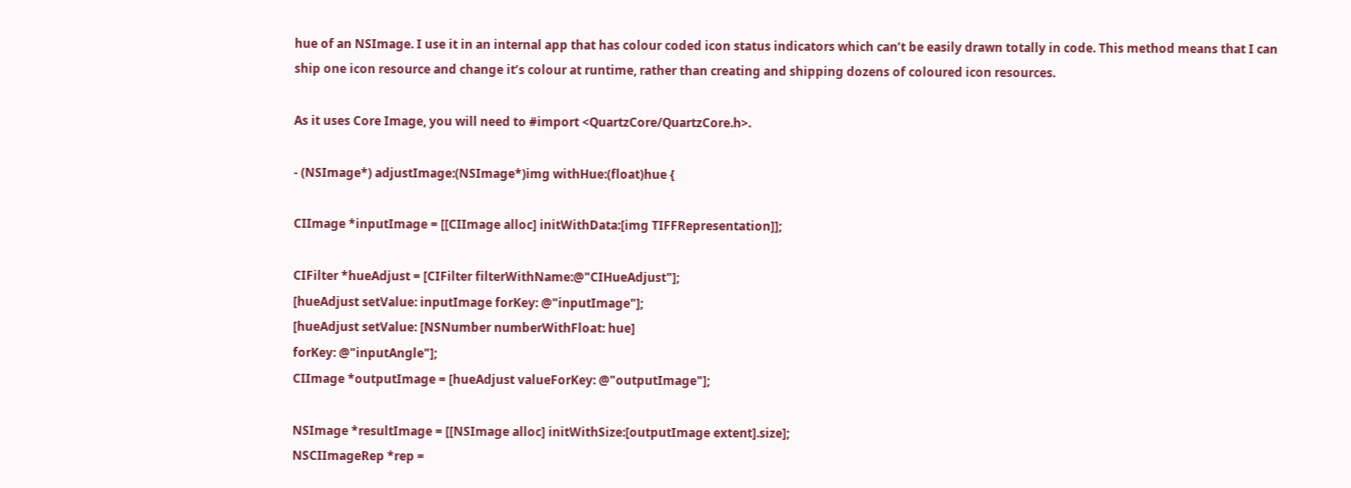hue of an NSImage. I use it in an internal app that has colour coded icon status indicators which can’t be easily drawn totally in code. This method means that I can ship one icon resource and change it’s colour at runtime, rather than creating and shipping dozens of coloured icon resources.

As it uses Core Image, you will need to #import <QuartzCore/QuartzCore.h>.

- (NSImage*) adjustImage:(NSImage*)img withHue:(float)hue {

CIImage *inputImage = [[CIImage alloc] initWithData:[img TIFFRepresentation]];

CIFilter *hueAdjust = [CIFilter filterWithName:@"CIHueAdjust"];
[hueAdjust setValue: inputImage forKey: @"inputImage"];
[hueAdjust setValue: [NSNumber numberWithFloat: hue]
forKey: @"inputAngle"];
CIImage *outputImage = [hueAdjust valueForKey: @"outputImage"];

NSImage *resultImage = [[NSImage alloc] initWithSize:[outputImage extent].size];
NSCIImageRep *rep =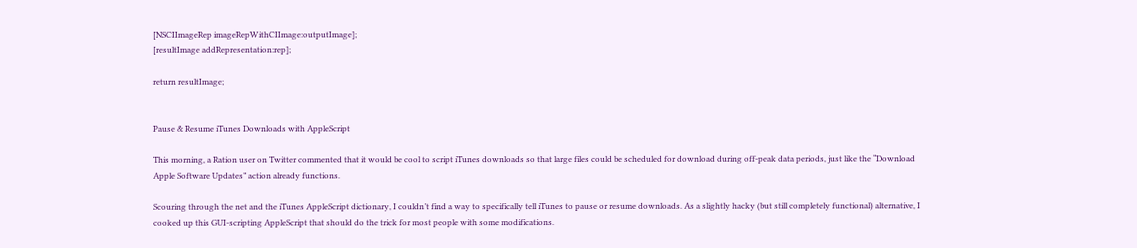[NSCIImageRep imageRepWithCIImage:outputImage];
[resultImage addRepresentation:rep];

return resultImage;


Pause & Resume iTunes Downloads with AppleScript

This morning, a Ration user on Twitter commented that it would be cool to script iTunes downloads so that large files could be scheduled for download during off-peak data periods, just like the “Download Apple Software Updates” action already functions.

Scouring through the net and the iTunes AppleScript dictionary, I couldn’t find a way to specifically tell iTunes to pause or resume downloads. As a slightly hacky (but still completely functional) alternative, I cooked up this GUI-scripting AppleScript that should do the trick for most people with some modifications.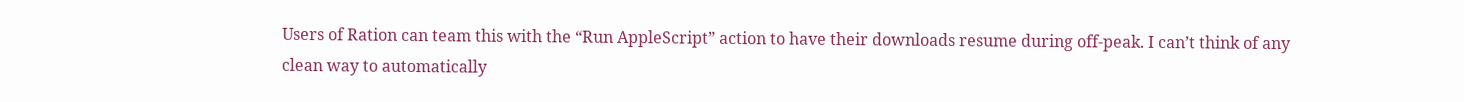Users of Ration can team this with the “Run AppleScript” action to have their downloads resume during off-peak. I can’t think of any clean way to automatically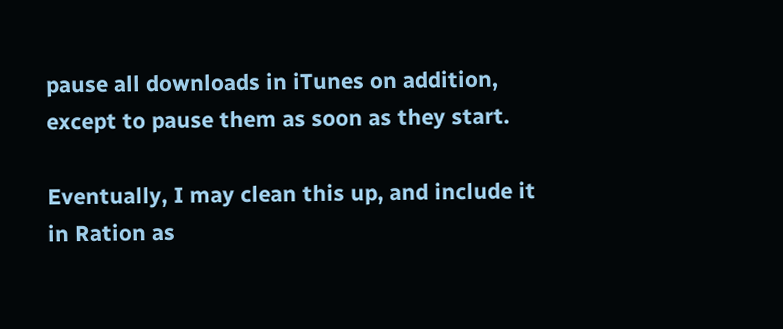pause all downloads in iTunes on addition, except to pause them as soon as they start.

Eventually, I may clean this up, and include it in Ration as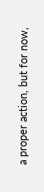a proper action, but for now,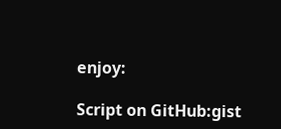enjoy:

Script on GitHub:gist